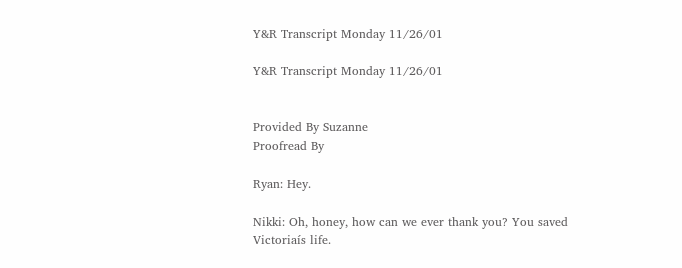Y&R Transcript Monday 11/26/01

Y&R Transcript Monday 11/26/01


Provided By Suzanne
Proofread By

Ryan: Hey.

Nikki: Oh, honey, how can we ever thank you? You saved Victoriaís life.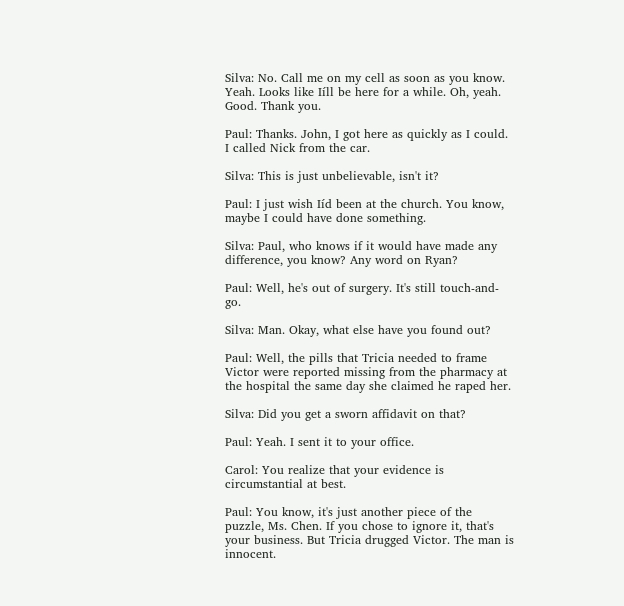Silva: No. Call me on my cell as soon as you know. Yeah. Looks like Iíll be here for a while. Oh, yeah. Good. Thank you.

Paul: Thanks. John, I got here as quickly as I could. I called Nick from the car.

Silva: This is just unbelievable, isn't it?

Paul: I just wish Iíd been at the church. You know, maybe I could have done something.

Silva: Paul, who knows if it would have made any difference, you know? Any word on Ryan?

Paul: Well, he's out of surgery. It's still touch-and-go.

Silva: Man. Okay, what else have you found out?

Paul: Well, the pills that Tricia needed to frame Victor were reported missing from the pharmacy at the hospital the same day she claimed he raped her.

Silva: Did you get a sworn affidavit on that?

Paul: Yeah. I sent it to your office.

Carol: You realize that your evidence is circumstantial at best.

Paul: You know, it's just another piece of the puzzle, Ms. Chen. If you chose to ignore it, that's your business. But Tricia drugged Victor. The man is innocent.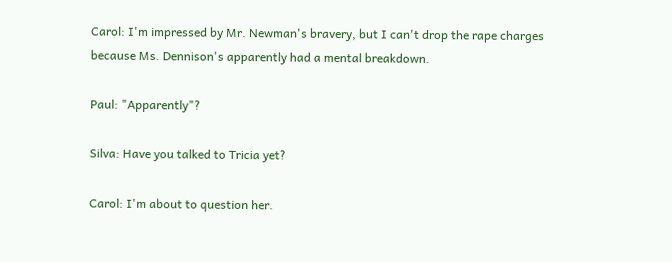Carol: I'm impressed by Mr. Newman's bravery, but I can't drop the rape charges because Ms. Dennison's apparently had a mental breakdown.

Paul: "Apparently"?

Silva: Have you talked to Tricia yet?

Carol: I'm about to question her.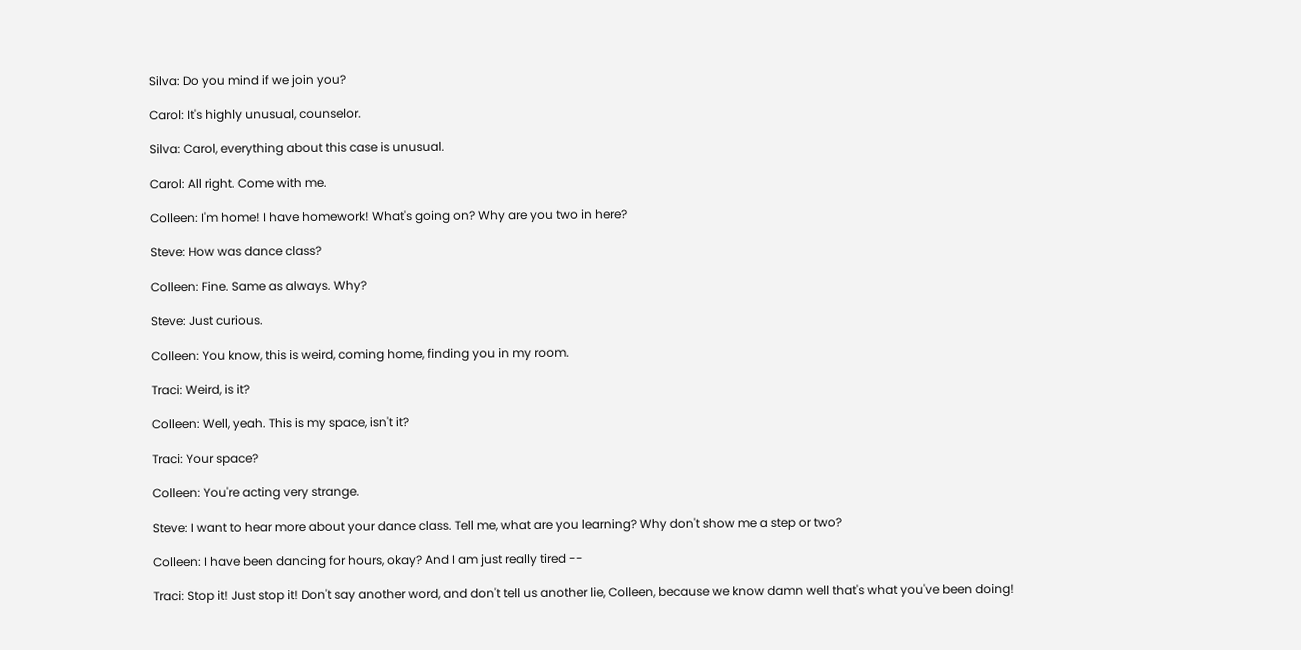Silva: Do you mind if we join you?

Carol: It's highly unusual, counselor.

Silva: Carol, everything about this case is unusual.

Carol: All right. Come with me.

Colleen: I'm home! I have homework! What's going on? Why are you two in here?

Steve: How was dance class?

Colleen: Fine. Same as always. Why?

Steve: Just curious.

Colleen: You know, this is weird, coming home, finding you in my room.

Traci: Weird, is it?

Colleen: Well, yeah. This is my space, isn't it?

Traci: Your space?

Colleen: You're acting very strange.

Steve: I want to hear more about your dance class. Tell me, what are you learning? Why don't show me a step or two?

Colleen: I have been dancing for hours, okay? And I am just really tired --

Traci: Stop it! Just stop it! Don't say another word, and don't tell us another lie, Colleen, because we know damn well that's what you've been doing!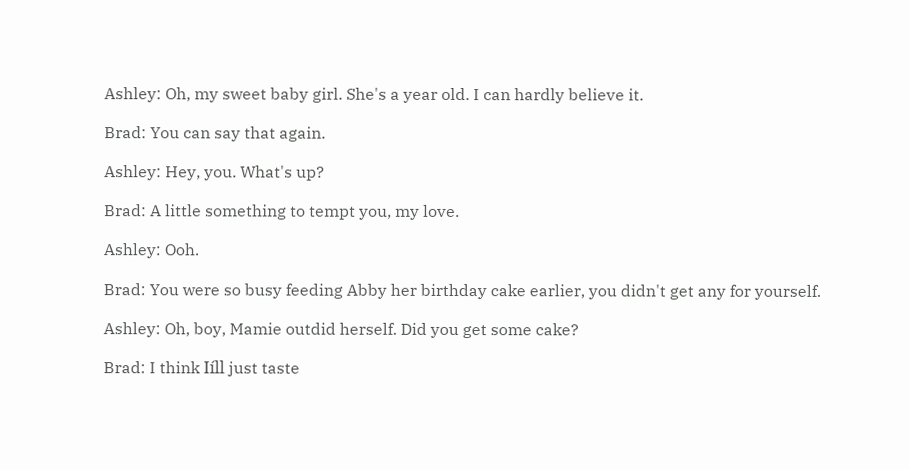Ashley: Oh, my sweet baby girl. She's a year old. I can hardly believe it.

Brad: You can say that again.

Ashley: Hey, you. What's up?

Brad: A little something to tempt you, my love.

Ashley: Ooh.

Brad: You were so busy feeding Abby her birthday cake earlier, you didn't get any for yourself.

Ashley: Oh, boy, Mamie outdid herself. Did you get some cake?

Brad: I think Iíll just taste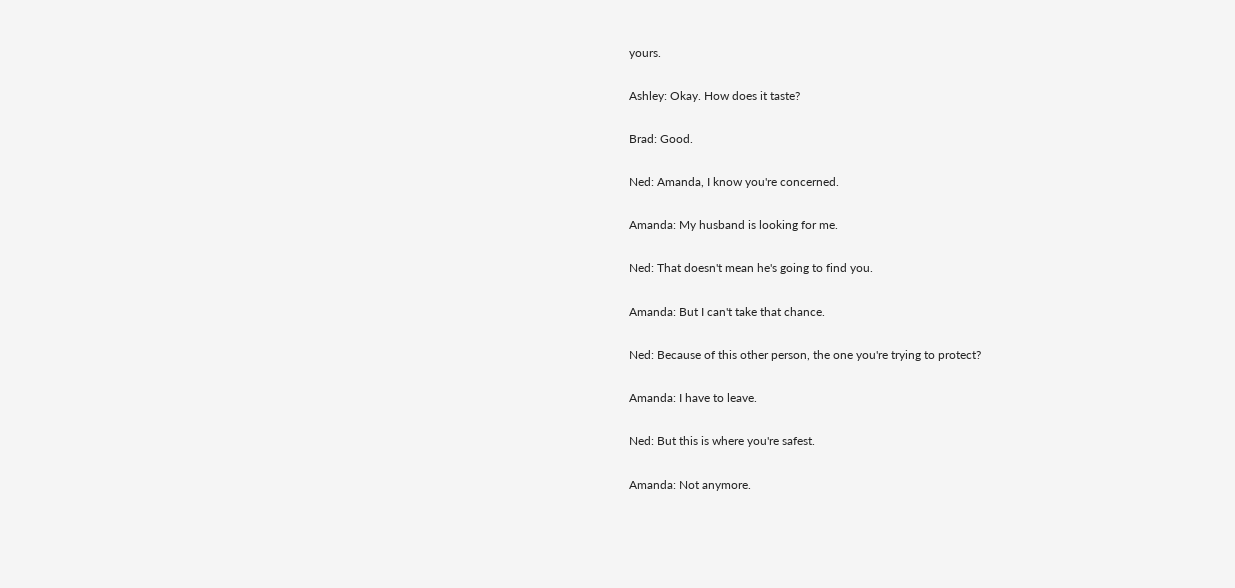yours.

Ashley: Okay. How does it taste?

Brad: Good.

Ned: Amanda, I know you're concerned.

Amanda: My husband is looking for me.

Ned: That doesn't mean he's going to find you.

Amanda: But I can't take that chance.

Ned: Because of this other person, the one you're trying to protect?

Amanda: I have to leave.

Ned: But this is where you're safest.

Amanda: Not anymore.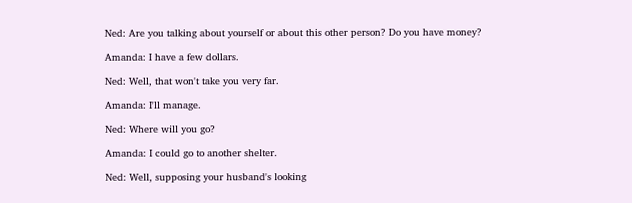Ned: Are you talking about yourself or about this other person? Do you have money?

Amanda: I have a few dollars.

Ned: Well, that won't take you very far.

Amanda: I'll manage.

Ned: Where will you go?

Amanda: I could go to another shelter.

Ned: Well, supposing your husband's looking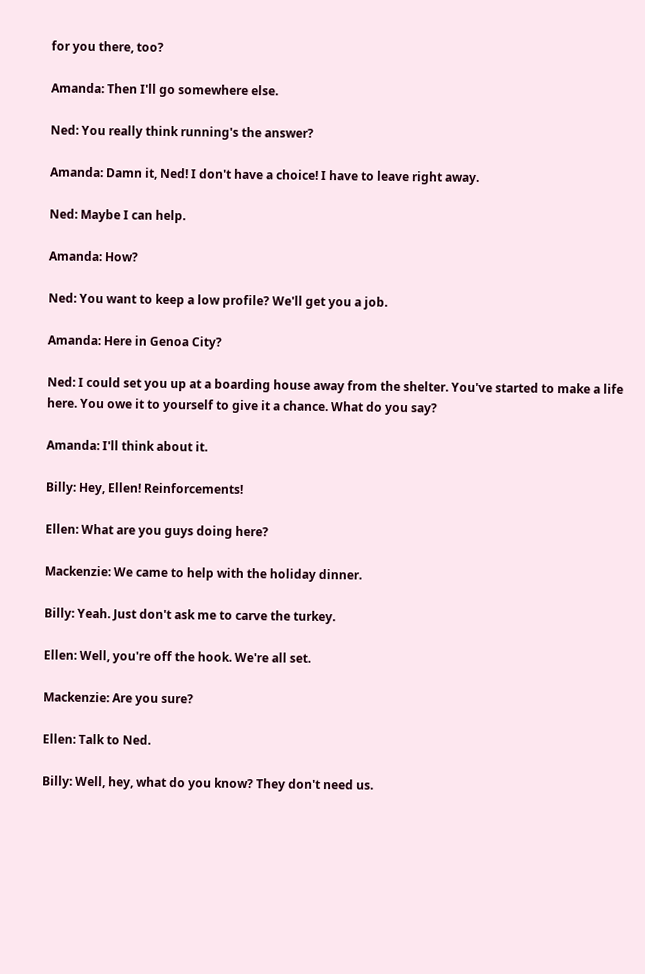for you there, too?

Amanda: Then I'll go somewhere else.

Ned: You really think running's the answer?

Amanda: Damn it, Ned! I don't have a choice! I have to leave right away.

Ned: Maybe I can help.

Amanda: How?

Ned: You want to keep a low profile? We'll get you a job.

Amanda: Here in Genoa City?

Ned: I could set you up at a boarding house away from the shelter. You've started to make a life here. You owe it to yourself to give it a chance. What do you say?

Amanda: I'll think about it.

Billy: Hey, Ellen! Reinforcements!

Ellen: What are you guys doing here?

Mackenzie: We came to help with the holiday dinner.

Billy: Yeah. Just don't ask me to carve the turkey.

Ellen: Well, you're off the hook. We're all set.

Mackenzie: Are you sure?

Ellen: Talk to Ned.

Billy: Well, hey, what do you know? They don't need us.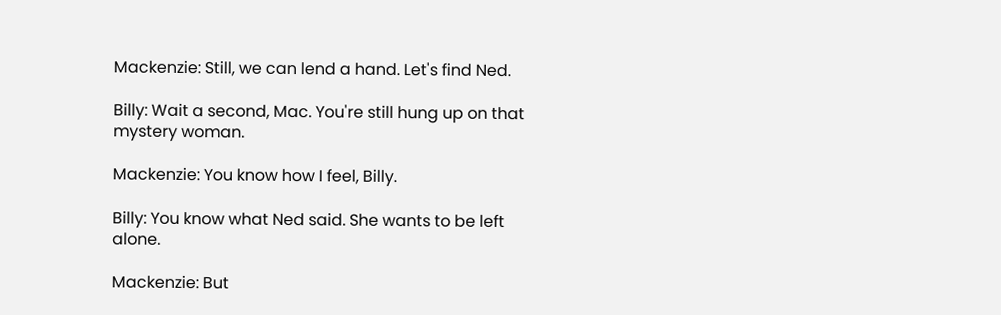Mackenzie: Still, we can lend a hand. Let's find Ned.

Billy: Wait a second, Mac. You're still hung up on that mystery woman.

Mackenzie: You know how I feel, Billy.

Billy: You know what Ned said. She wants to be left alone.

Mackenzie: But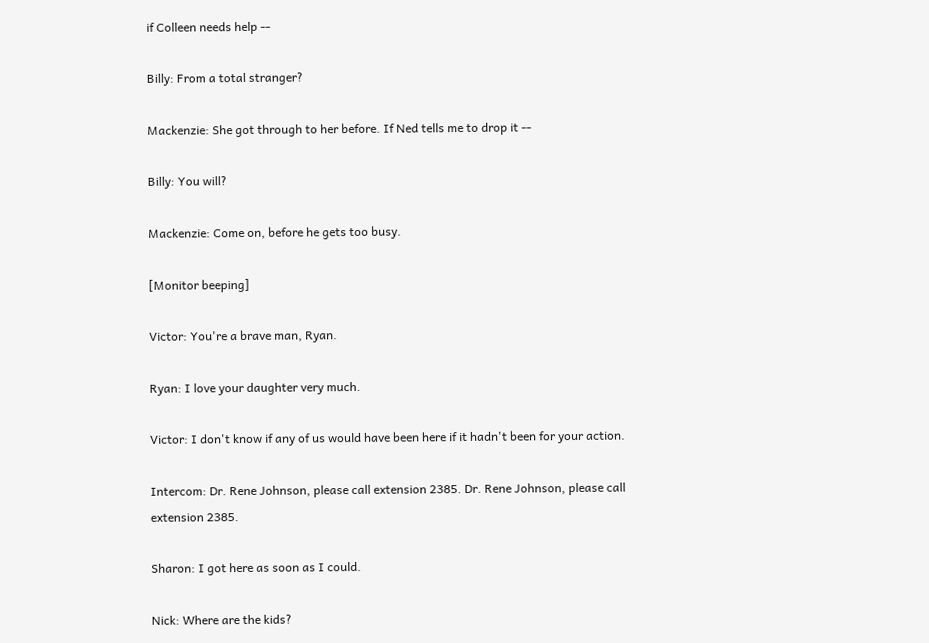if Colleen needs help --

Billy: From a total stranger?

Mackenzie: She got through to her before. If Ned tells me to drop it --

Billy: You will?

Mackenzie: Come on, before he gets too busy.

[Monitor beeping]

Victor: You're a brave man, Ryan.

Ryan: I love your daughter very much.

Victor: I don't know if any of us would have been here if it hadn't been for your action.

Intercom: Dr. Rene Johnson, please call extension 2385. Dr. Rene Johnson, please call extension 2385.

Sharon: I got here as soon as I could.

Nick: Where are the kids?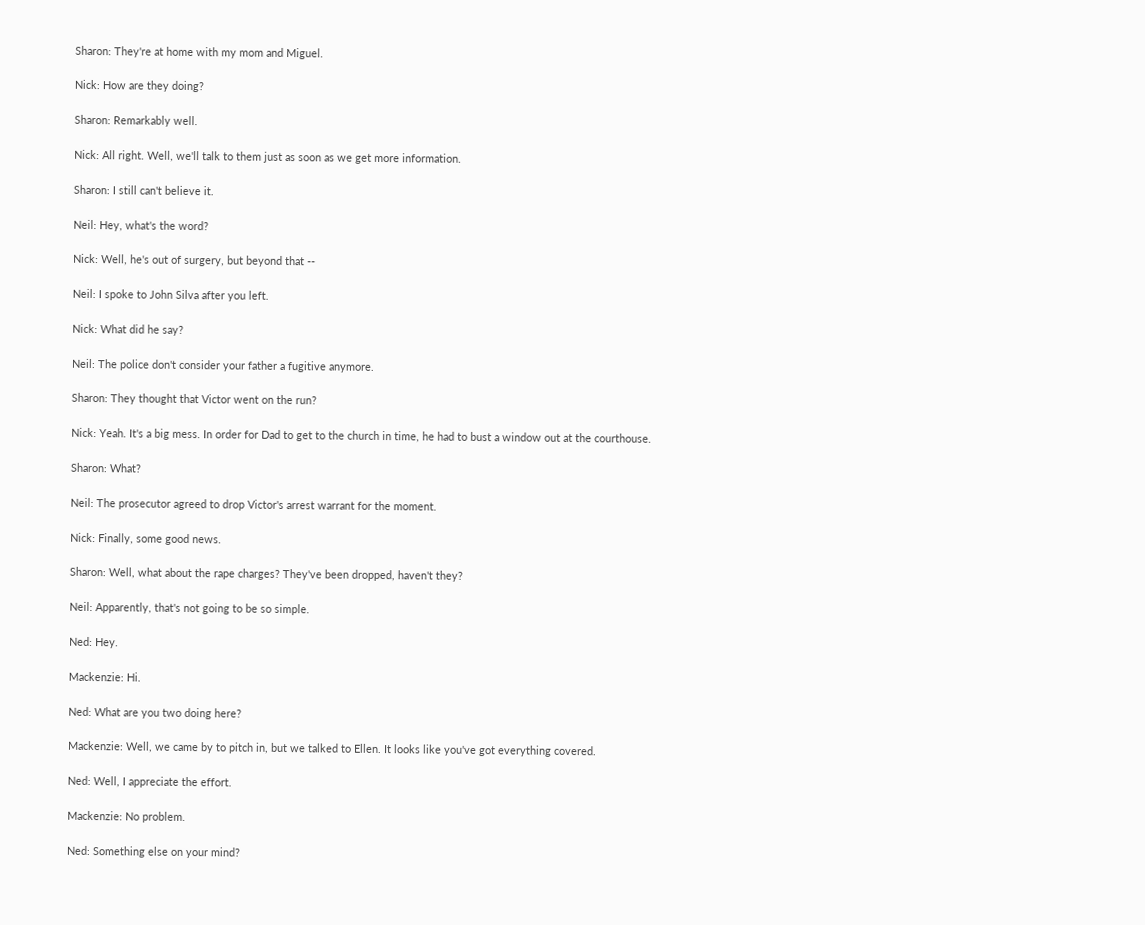Sharon: They're at home with my mom and Miguel.

Nick: How are they doing?

Sharon: Remarkably well.

Nick: All right. Well, we'll talk to them just as soon as we get more information.

Sharon: I still can't believe it.

Neil: Hey, what's the word?

Nick: Well, he's out of surgery, but beyond that --

Neil: I spoke to John Silva after you left.

Nick: What did he say?

Neil: The police don't consider your father a fugitive anymore.

Sharon: They thought that Victor went on the run?

Nick: Yeah. It's a big mess. In order for Dad to get to the church in time, he had to bust a window out at the courthouse.

Sharon: What?

Neil: The prosecutor agreed to drop Victor's arrest warrant for the moment.

Nick: Finally, some good news.

Sharon: Well, what about the rape charges? They've been dropped, haven't they?

Neil: Apparently, that's not going to be so simple.

Ned: Hey.

Mackenzie: Hi.

Ned: What are you two doing here?

Mackenzie: Well, we came by to pitch in, but we talked to Ellen. It looks like you've got everything covered.

Ned: Well, I appreciate the effort.

Mackenzie: No problem.

Ned: Something else on your mind?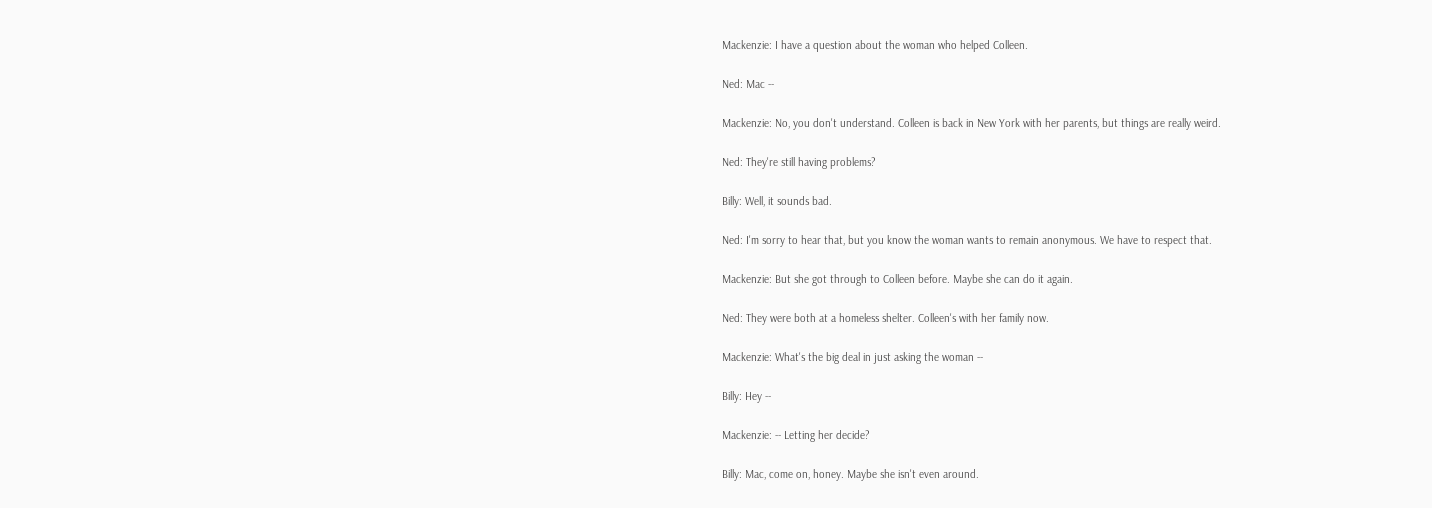Mackenzie: I have a question about the woman who helped Colleen.

Ned: Mac --

Mackenzie: No, you don't understand. Colleen is back in New York with her parents, but things are really weird.

Ned: They're still having problems?

Billy: Well, it sounds bad.

Ned: I'm sorry to hear that, but you know the woman wants to remain anonymous. We have to respect that.

Mackenzie: But she got through to Colleen before. Maybe she can do it again.

Ned: They were both at a homeless shelter. Colleen's with her family now.

Mackenzie: What's the big deal in just asking the woman --

Billy: Hey --

Mackenzie: -- Letting her decide?

Billy: Mac, come on, honey. Maybe she isn't even around.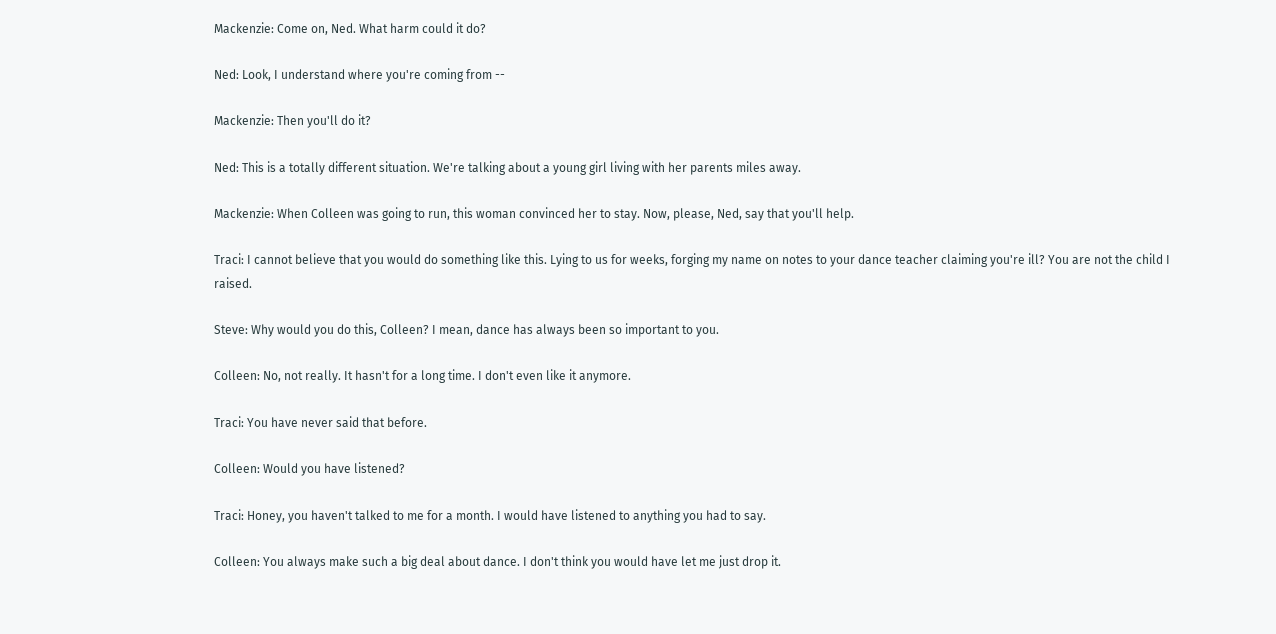Mackenzie: Come on, Ned. What harm could it do?

Ned: Look, I understand where you're coming from --

Mackenzie: Then you'll do it?

Ned: This is a totally different situation. We're talking about a young girl living with her parents miles away.

Mackenzie: When Colleen was going to run, this woman convinced her to stay. Now, please, Ned, say that you'll help.

Traci: I cannot believe that you would do something like this. Lying to us for weeks, forging my name on notes to your dance teacher claiming you're ill? You are not the child I raised.

Steve: Why would you do this, Colleen? I mean, dance has always been so important to you.

Colleen: No, not really. It hasn't for a long time. I don't even like it anymore.

Traci: You have never said that before.

Colleen: Would you have listened?

Traci: Honey, you haven't talked to me for a month. I would have listened to anything you had to say.

Colleen: You always make such a big deal about dance. I don't think you would have let me just drop it.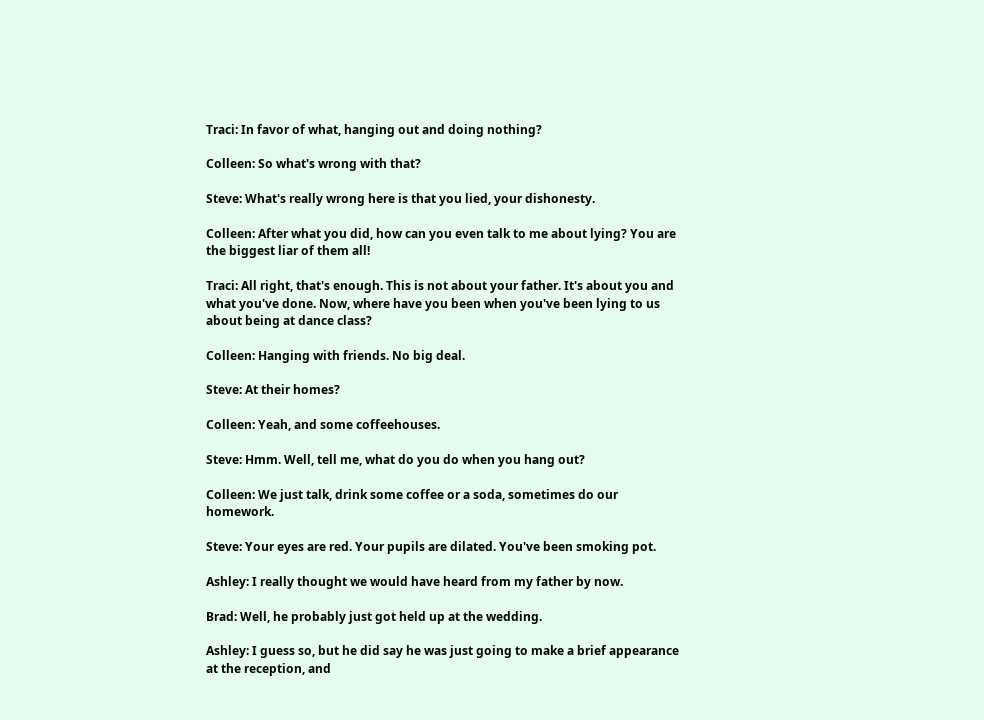Traci: In favor of what, hanging out and doing nothing?

Colleen: So what's wrong with that?

Steve: What's really wrong here is that you lied, your dishonesty.

Colleen: After what you did, how can you even talk to me about lying? You are the biggest liar of them all!

Traci: All right, that's enough. This is not about your father. It's about you and what you've done. Now, where have you been when you've been lying to us about being at dance class?

Colleen: Hanging with friends. No big deal.

Steve: At their homes?

Colleen: Yeah, and some coffeehouses.

Steve: Hmm. Well, tell me, what do you do when you hang out?

Colleen: We just talk, drink some coffee or a soda, sometimes do our homework.

Steve: Your eyes are red. Your pupils are dilated. You've been smoking pot.

Ashley: I really thought we would have heard from my father by now.

Brad: Well, he probably just got held up at the wedding.

Ashley: I guess so, but he did say he was just going to make a brief appearance at the reception, and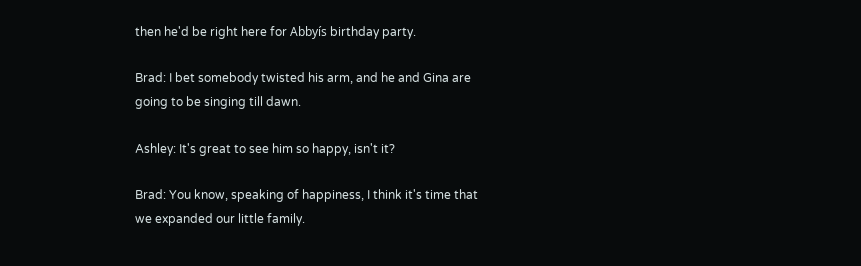then he'd be right here for Abbyís birthday party.

Brad: I bet somebody twisted his arm, and he and Gina are going to be singing till dawn.

Ashley: It's great to see him so happy, isn't it?

Brad: You know, speaking of happiness, I think it's time that we expanded our little family.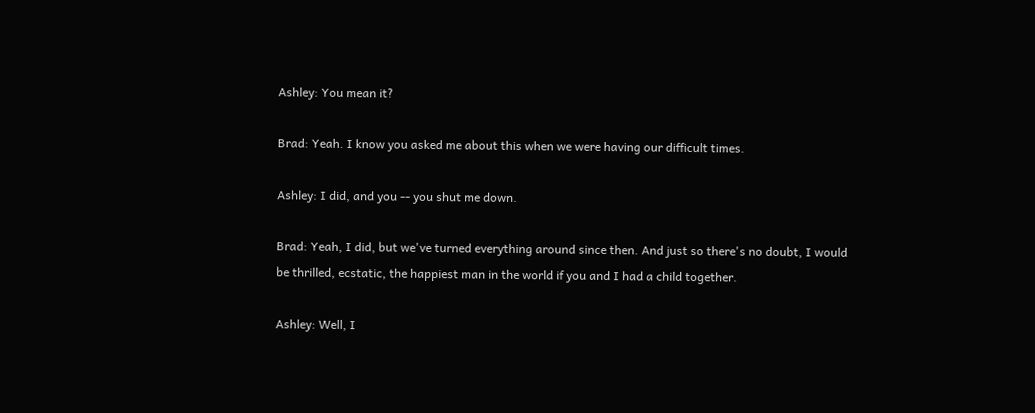Ashley: You mean it?

Brad: Yeah. I know you asked me about this when we were having our difficult times.

Ashley: I did, and you -- you shut me down.

Brad: Yeah, I did, but we've turned everything around since then. And just so there's no doubt, I would be thrilled, ecstatic, the happiest man in the world if you and I had a child together.

Ashley: Well, I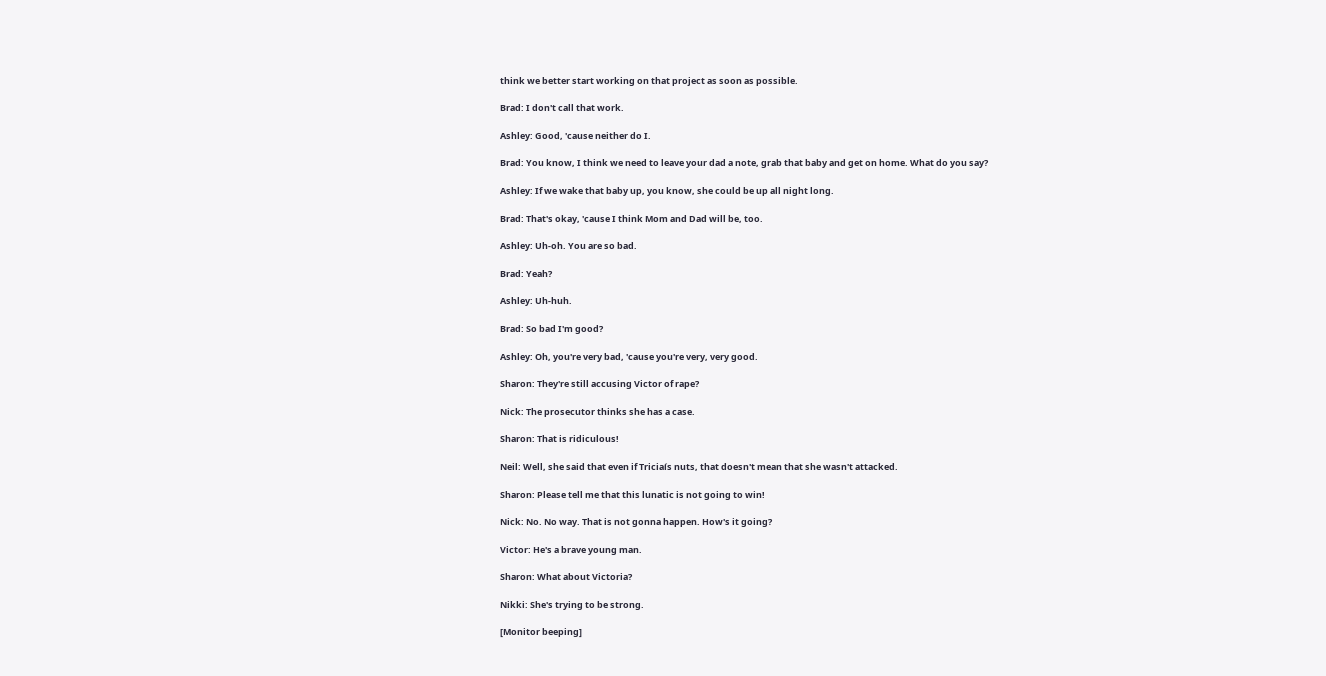think we better start working on that project as soon as possible.

Brad: I don't call that work.

Ashley: Good, 'cause neither do I.

Brad: You know, I think we need to leave your dad a note, grab that baby and get on home. What do you say?

Ashley: If we wake that baby up, you know, she could be up all night long.

Brad: That's okay, 'cause I think Mom and Dad will be, too.

Ashley: Uh-oh. You are so bad.

Brad: Yeah?

Ashley: Uh-huh.

Brad: So bad I'm good?

Ashley: Oh, you're very bad, 'cause you're very, very good.

Sharon: They're still accusing Victor of rape?

Nick: The prosecutor thinks she has a case.

Sharon: That is ridiculous!

Neil: Well, she said that even if Triciaís nuts, that doesn't mean that she wasn't attacked.

Sharon: Please tell me that this lunatic is not going to win!

Nick: No. No way. That is not gonna happen. How's it going?

Victor: He's a brave young man.

Sharon: What about Victoria?

Nikki: She's trying to be strong.

[Monitor beeping]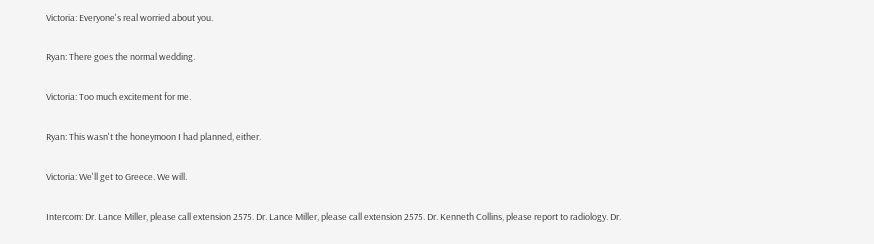Victoria: Everyone's real worried about you.

Ryan: There goes the normal wedding.

Victoria: Too much excitement for me.

Ryan: This wasn't the honeymoon I had planned, either.

Victoria: We'll get to Greece. We will.

Intercom: Dr. Lance Miller, please call extension 2575. Dr. Lance Miller, please call extension 2575. Dr. Kenneth Collins, please report to radiology. Dr.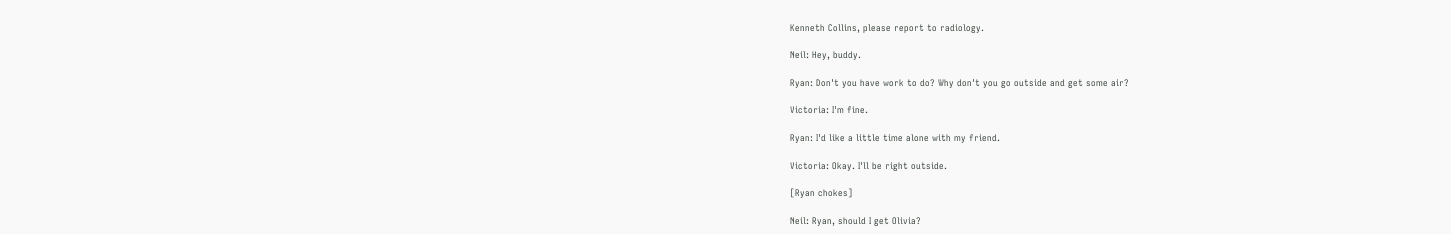Kenneth Collins, please report to radiology.

Neil: Hey, buddy.

Ryan: Don't you have work to do? Why don't you go outside and get some air?

Victoria: I'm fine.

Ryan: I'd like a little time alone with my friend.

Victoria: Okay. I'll be right outside.

[Ryan chokes]

Neil: Ryan, should I get Olivia?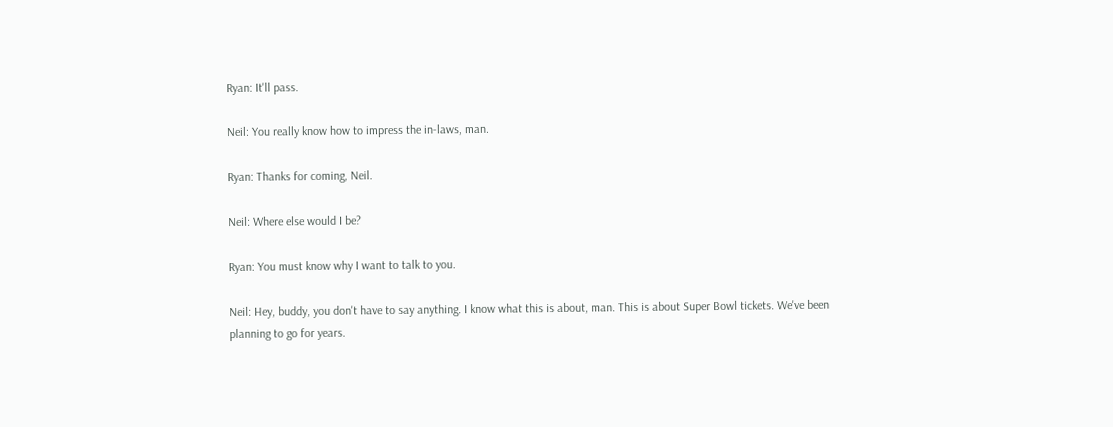Ryan: It'll pass.

Neil: You really know how to impress the in-laws, man.

Ryan: Thanks for coming, Neil.

Neil: Where else would I be?

Ryan: You must know why I want to talk to you.

Neil: Hey, buddy, you don't have to say anything. I know what this is about, man. This is about Super Bowl tickets. We've been planning to go for years.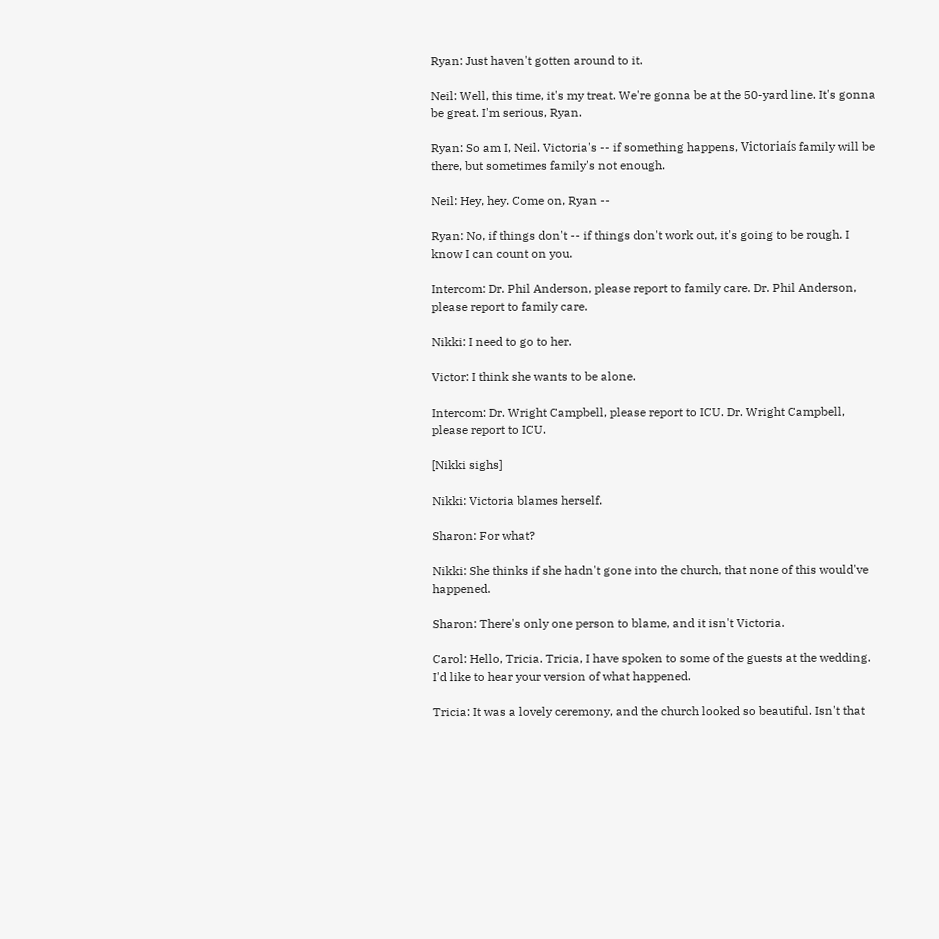Ryan: Just haven't gotten around to it.

Neil: Well, this time, it's my treat. We're gonna be at the 50-yard line. It's gonna be great. I'm serious, Ryan.

Ryan: So am I, Neil. Victoria's -- if something happens, Victoriaís family will be there, but sometimes family's not enough.

Neil: Hey, hey. Come on, Ryan --

Ryan: No, if things don't -- if things don't work out, it's going to be rough. I know I can count on you.

Intercom: Dr. Phil Anderson, please report to family care. Dr. Phil Anderson, please report to family care.

Nikki: I need to go to her.

Victor: I think she wants to be alone.

Intercom: Dr. Wright Campbell, please report to ICU. Dr. Wright Campbell, please report to ICU.

[Nikki sighs]

Nikki: Victoria blames herself.

Sharon: For what?

Nikki: She thinks if she hadn't gone into the church, that none of this would've happened.

Sharon: There's only one person to blame, and it isn't Victoria.

Carol: Hello, Tricia. Tricia, I have spoken to some of the guests at the wedding. I'd like to hear your version of what happened.

Tricia: It was a lovely ceremony, and the church looked so beautiful. Isn't that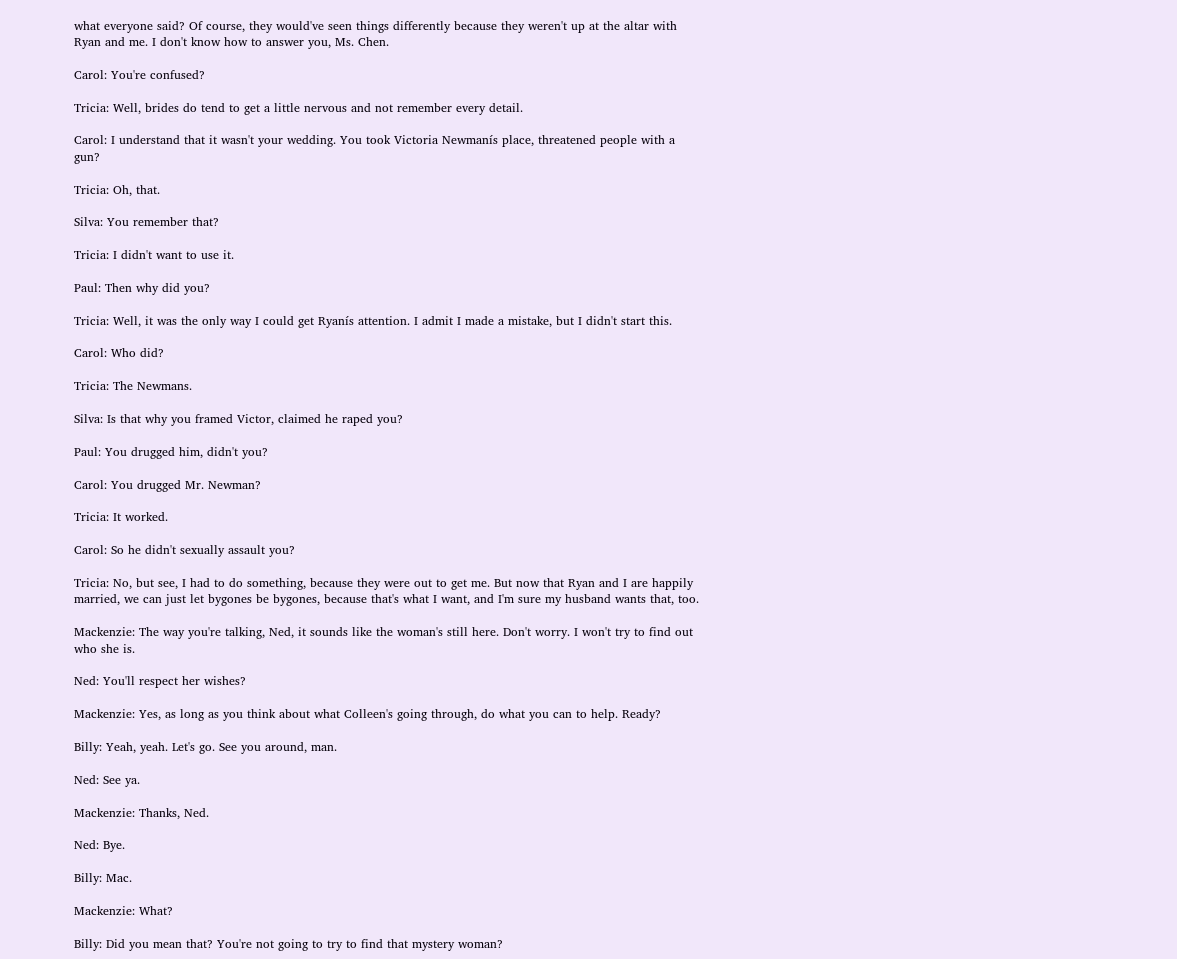what everyone said? Of course, they would've seen things differently because they weren't up at the altar with Ryan and me. I don't know how to answer you, Ms. Chen.

Carol: You're confused?

Tricia: Well, brides do tend to get a little nervous and not remember every detail.

Carol: I understand that it wasn't your wedding. You took Victoria Newmanís place, threatened people with a gun?

Tricia: Oh, that.

Silva: You remember that?

Tricia: I didn't want to use it.

Paul: Then why did you?

Tricia: Well, it was the only way I could get Ryanís attention. I admit I made a mistake, but I didn't start this.

Carol: Who did?

Tricia: The Newmans.

Silva: Is that why you framed Victor, claimed he raped you?

Paul: You drugged him, didn't you?

Carol: You drugged Mr. Newman?

Tricia: It worked.

Carol: So he didn't sexually assault you?

Tricia: No, but see, I had to do something, because they were out to get me. But now that Ryan and I are happily married, we can just let bygones be bygones, because that's what I want, and I'm sure my husband wants that, too.

Mackenzie: The way you're talking, Ned, it sounds like the woman's still here. Don't worry. I won't try to find out who she is.

Ned: You'll respect her wishes?

Mackenzie: Yes, as long as you think about what Colleen's going through, do what you can to help. Ready?

Billy: Yeah, yeah. Let's go. See you around, man.

Ned: See ya.

Mackenzie: Thanks, Ned.

Ned: Bye.

Billy: Mac.

Mackenzie: What?

Billy: Did you mean that? You're not going to try to find that mystery woman?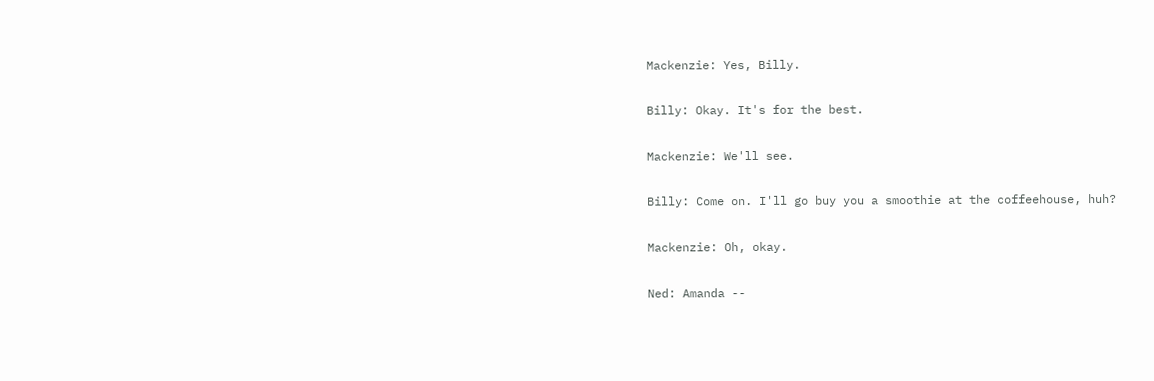Mackenzie: Yes, Billy.

Billy: Okay. It's for the best.

Mackenzie: We'll see.

Billy: Come on. I'll go buy you a smoothie at the coffeehouse, huh?

Mackenzie: Oh, okay.

Ned: Amanda --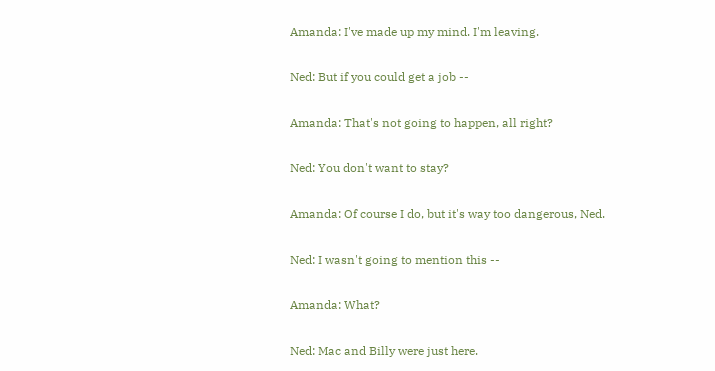Amanda: I've made up my mind. I'm leaving.

Ned: But if you could get a job --

Amanda: That's not going to happen, all right?

Ned: You don't want to stay?

Amanda: Of course I do, but it's way too dangerous, Ned.

Ned: I wasn't going to mention this --

Amanda: What?

Ned: Mac and Billy were just here.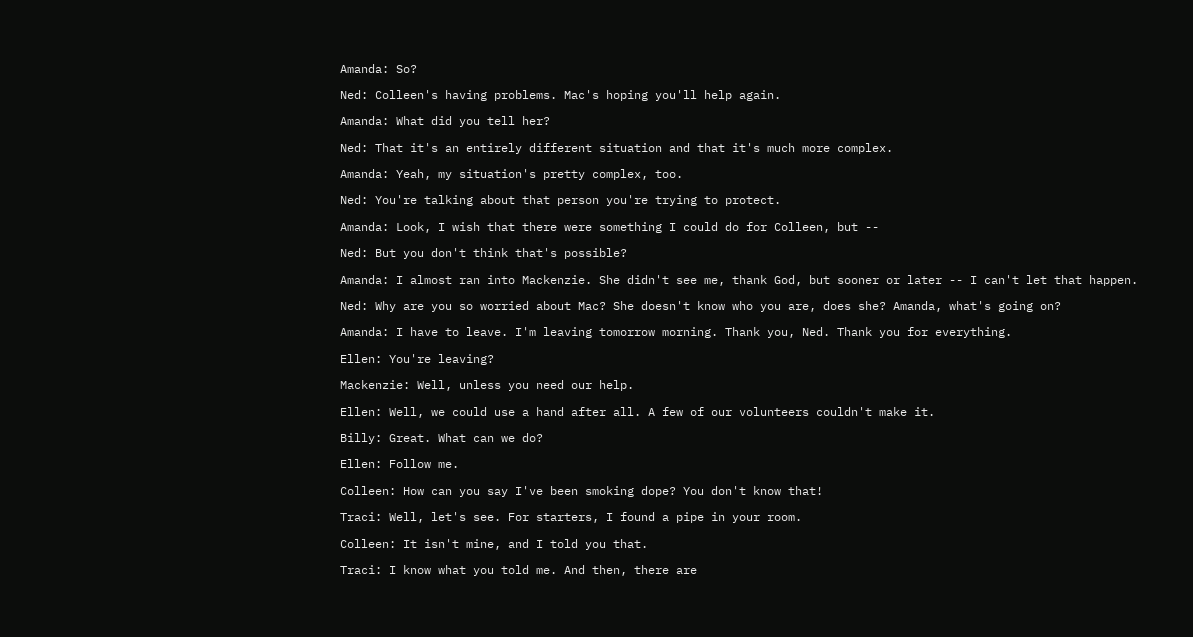Amanda: So?

Ned: Colleen's having problems. Mac's hoping you'll help again.

Amanda: What did you tell her?

Ned: That it's an entirely different situation and that it's much more complex.

Amanda: Yeah, my situation's pretty complex, too.

Ned: You're talking about that person you're trying to protect.

Amanda: Look, I wish that there were something I could do for Colleen, but --

Ned: But you don't think that's possible?

Amanda: I almost ran into Mackenzie. She didn't see me, thank God, but sooner or later -- I can't let that happen.

Ned: Why are you so worried about Mac? She doesn't know who you are, does she? Amanda, what's going on?

Amanda: I have to leave. I'm leaving tomorrow morning. Thank you, Ned. Thank you for everything.

Ellen: You're leaving?

Mackenzie: Well, unless you need our help.

Ellen: Well, we could use a hand after all. A few of our volunteers couldn't make it.

Billy: Great. What can we do?

Ellen: Follow me.

Colleen: How can you say I've been smoking dope? You don't know that!

Traci: Well, let's see. For starters, I found a pipe in your room.

Colleen: It isn't mine, and I told you that.

Traci: I know what you told me. And then, there are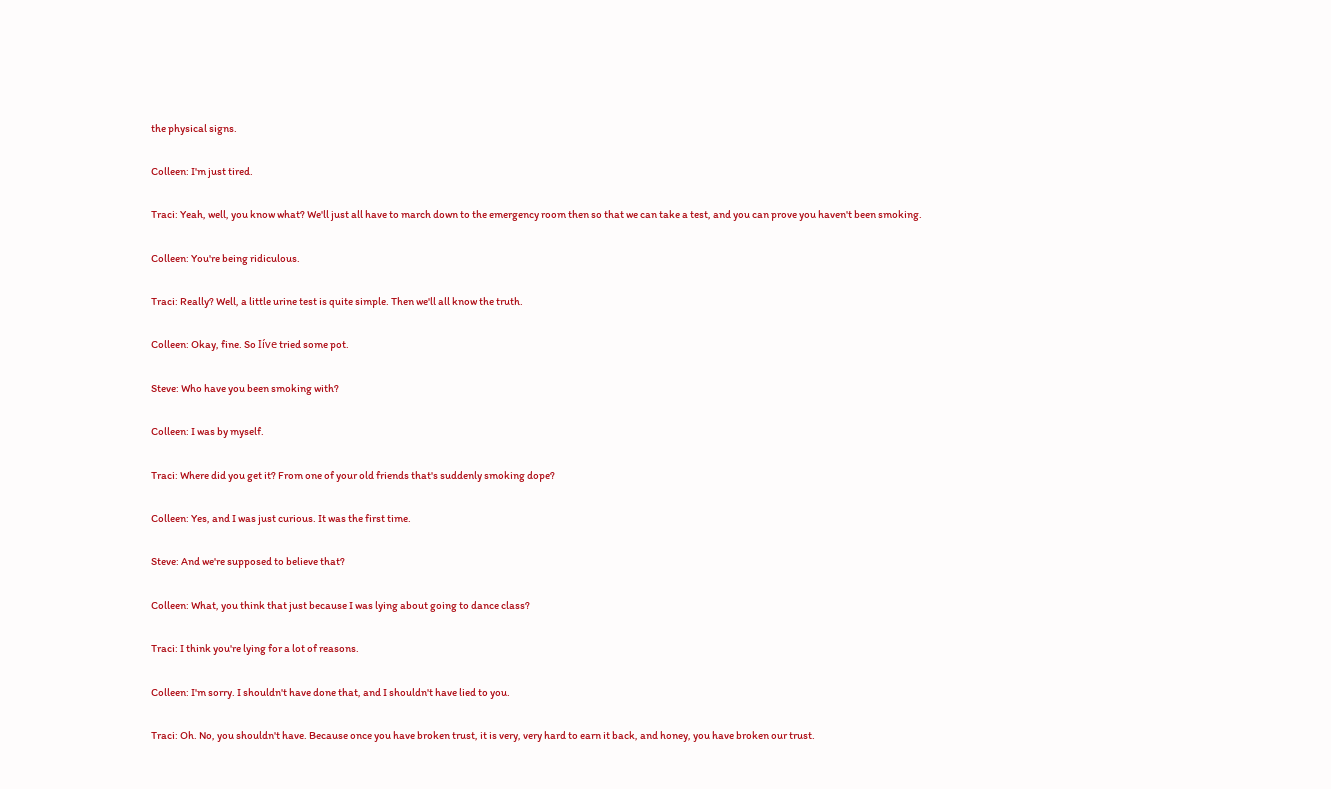the physical signs.

Colleen: I'm just tired.

Traci: Yeah, well, you know what? We'll just all have to march down to the emergency room then so that we can take a test, and you can prove you haven't been smoking.

Colleen: You're being ridiculous.

Traci: Really? Well, a little urine test is quite simple. Then we'll all know the truth.

Colleen: Okay, fine. So Iíve tried some pot.

Steve: Who have you been smoking with?

Colleen: I was by myself.

Traci: Where did you get it? From one of your old friends that's suddenly smoking dope?

Colleen: Yes, and I was just curious. It was the first time.

Steve: And we're supposed to believe that?

Colleen: What, you think that just because I was lying about going to dance class?

Traci: I think you're lying for a lot of reasons.

Colleen: I'm sorry. I shouldn't have done that, and I shouldn't have lied to you.

Traci: Oh. No, you shouldn't have. Because once you have broken trust, it is very, very hard to earn it back, and honey, you have broken our trust.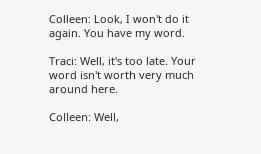Colleen: Look, I won't do it again. You have my word.

Traci: Well, it's too late. Your word isn't worth very much around here.

Colleen: Well,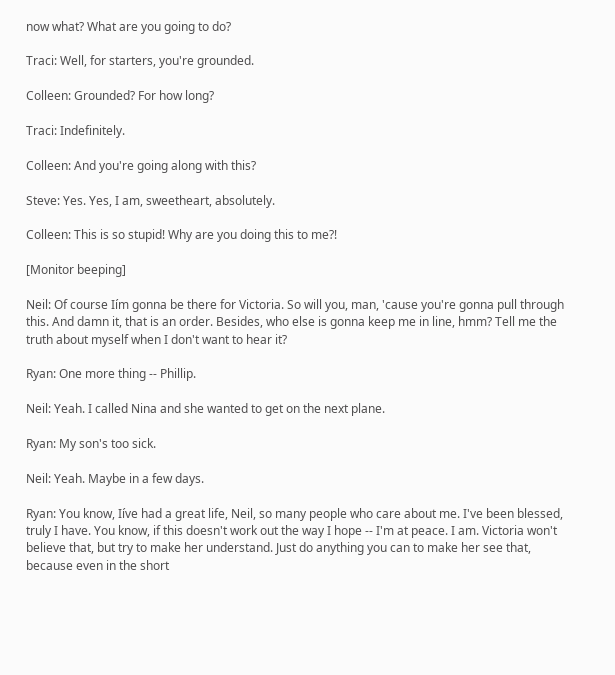now what? What are you going to do?

Traci: Well, for starters, you're grounded.

Colleen: Grounded? For how long?

Traci: Indefinitely.

Colleen: And you're going along with this?

Steve: Yes. Yes, I am, sweetheart, absolutely.

Colleen: This is so stupid! Why are you doing this to me?!

[Monitor beeping]

Neil: Of course Iím gonna be there for Victoria. So will you, man, 'cause you're gonna pull through this. And damn it, that is an order. Besides, who else is gonna keep me in line, hmm? Tell me the truth about myself when I don't want to hear it?

Ryan: One more thing -- Phillip.

Neil: Yeah. I called Nina and she wanted to get on the next plane.

Ryan: My son's too sick.

Neil: Yeah. Maybe in a few days.

Ryan: You know, Iíve had a great life, Neil, so many people who care about me. I've been blessed, truly I have. You know, if this doesn't work out the way I hope -- I'm at peace. I am. Victoria won't believe that, but try to make her understand. Just do anything you can to make her see that, because even in the short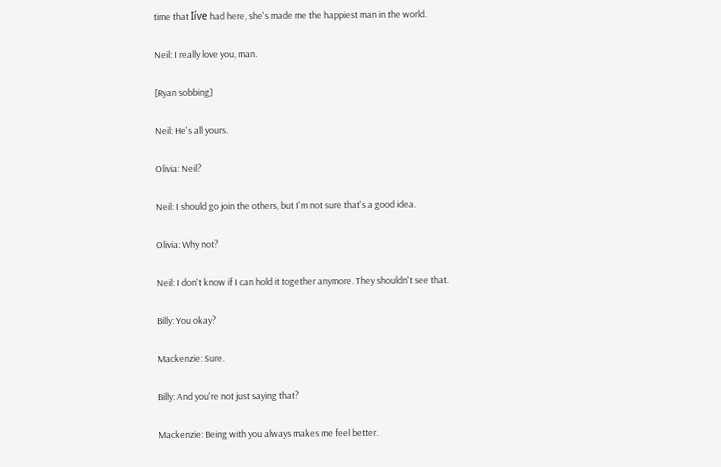time that Iíve had here, she's made me the happiest man in the world.

Neil: I really love you, man.

[Ryan sobbing]

Neil: He's all yours.

Olivia: Neil?

Neil: I should go join the others, but I'm not sure that's a good idea.

Olivia: Why not?

Neil: I don't know if I can hold it together anymore. They shouldn't see that.

Billy: You okay?

Mackenzie: Sure.

Billy: And you're not just saying that?

Mackenzie: Being with you always makes me feel better.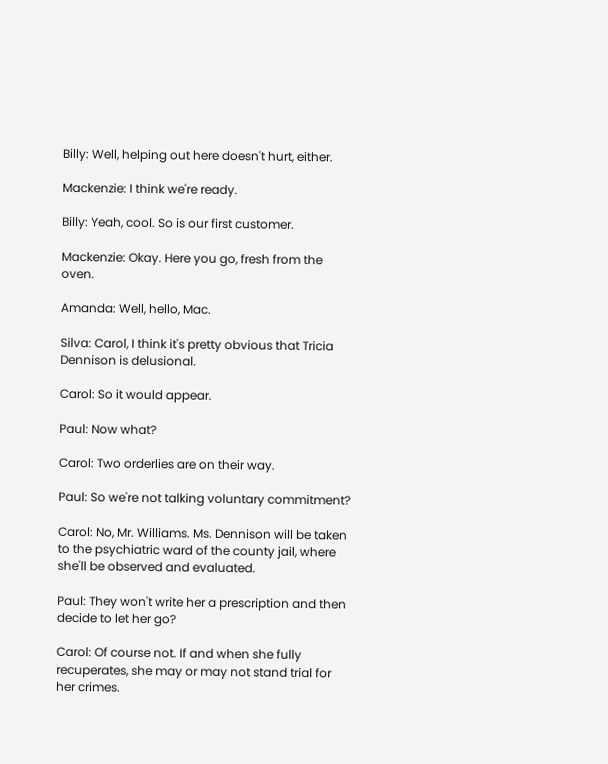Billy: Well, helping out here doesn't hurt, either.

Mackenzie: I think we're ready.

Billy: Yeah, cool. So is our first customer.

Mackenzie: Okay. Here you go, fresh from the oven.

Amanda: Well, hello, Mac.

Silva: Carol, I think it's pretty obvious that Tricia Dennison is delusional.

Carol: So it would appear.

Paul: Now what?

Carol: Two orderlies are on their way.

Paul: So we're not talking voluntary commitment?

Carol: No, Mr. Williams. Ms. Dennison will be taken to the psychiatric ward of the county jail, where she'll be observed and evaluated.

Paul: They won't write her a prescription and then decide to let her go?

Carol: Of course not. If and when she fully recuperates, she may or may not stand trial for her crimes.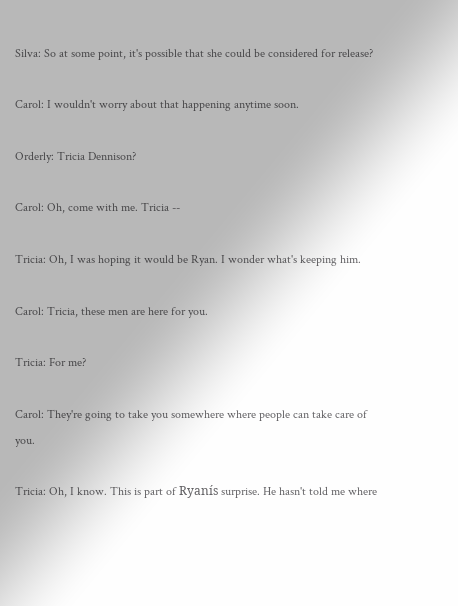Silva: So at some point, it's possible that she could be considered for release?

Carol: I wouldn't worry about that happening anytime soon.

Orderly: Tricia Dennison?

Carol: Oh, come with me. Tricia --

Tricia: Oh, I was hoping it would be Ryan. I wonder what's keeping him.

Carol: Tricia, these men are here for you.

Tricia: For me?

Carol: They're going to take you somewhere where people can take care of you.

Tricia: Oh, I know. This is part of Ryanís surprise. He hasn't told me where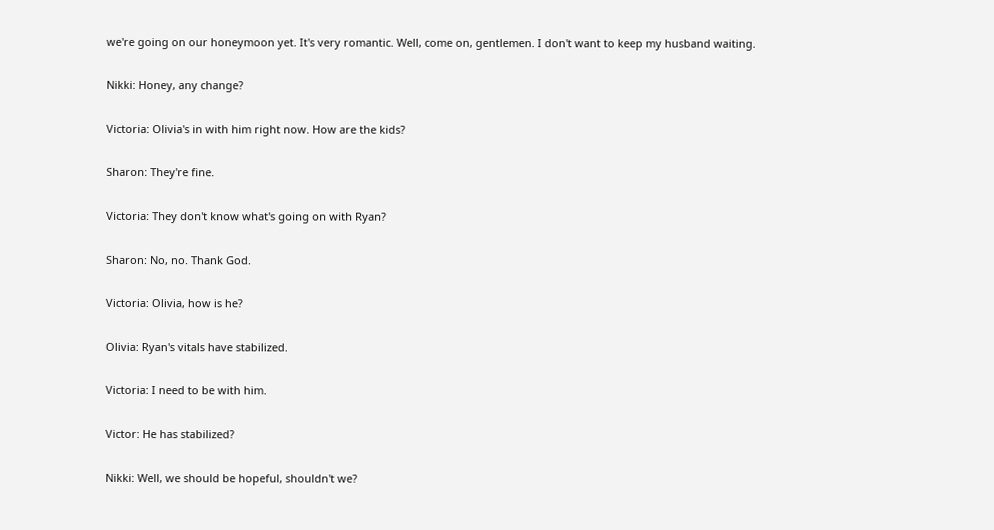we're going on our honeymoon yet. It's very romantic. Well, come on, gentlemen. I don't want to keep my husband waiting.

Nikki: Honey, any change?

Victoria: Olivia's in with him right now. How are the kids?

Sharon: They're fine.

Victoria: They don't know what's going on with Ryan?

Sharon: No, no. Thank God.

Victoria: Olivia, how is he?

Olivia: Ryan's vitals have stabilized.

Victoria: I need to be with him.

Victor: He has stabilized?

Nikki: Well, we should be hopeful, shouldn't we?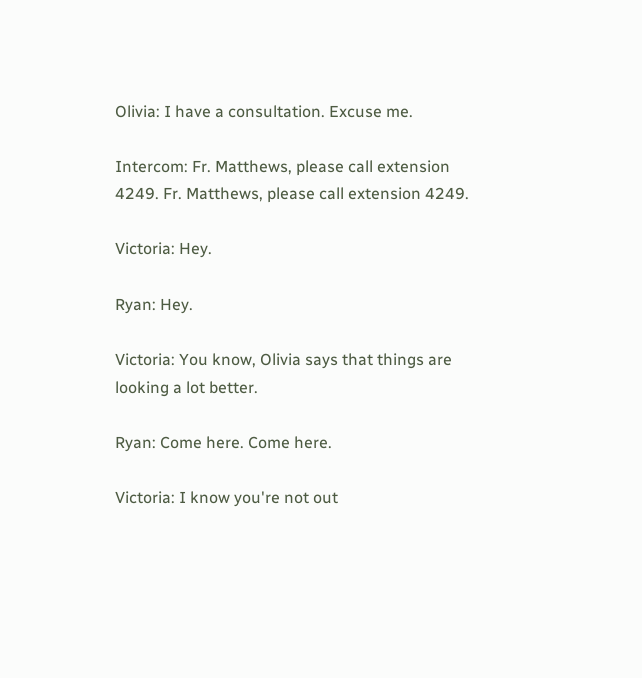Olivia: I have a consultation. Excuse me.

Intercom: Fr. Matthews, please call extension 4249. Fr. Matthews, please call extension 4249.

Victoria: Hey.

Ryan: Hey.

Victoria: You know, Olivia says that things are looking a lot better.

Ryan: Come here. Come here.

Victoria: I know you're not out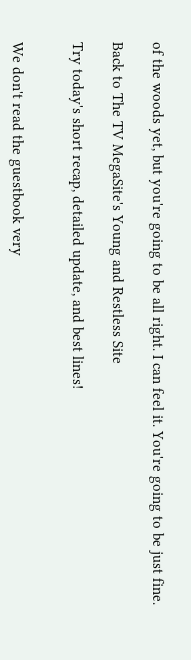of the woods yet, but you're going to be all right. I can feel it. You're going to be just fine.

Back to The TV MegaSite's Young and Restless Site

Try today's short recap, detailed update, and best lines!


We don't read the guestbook very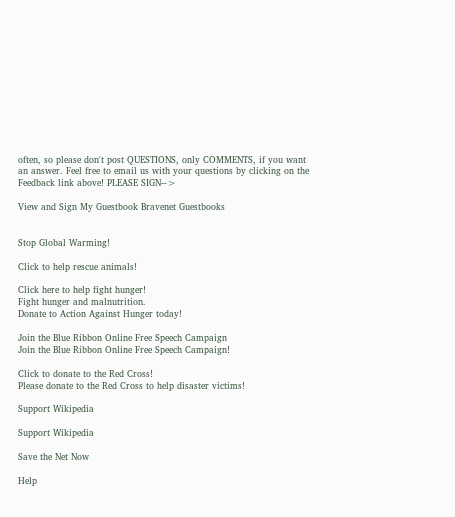often, so please don't post QUESTIONS, only COMMENTS, if you want an answer. Feel free to email us with your questions by clicking on the Feedback link above! PLEASE SIGN-->

View and Sign My Guestbook Bravenet Guestbooks


Stop Global Warming!

Click to help rescue animals!

Click here to help fight hunger!
Fight hunger and malnutrition.
Donate to Action Against Hunger today!

Join the Blue Ribbon Online Free Speech Campaign
Join the Blue Ribbon Online Free Speech Campaign!

Click to donate to the Red Cross!
Please donate to the Red Cross to help disaster victims!

Support Wikipedia

Support Wikipedia

Save the Net Now

Help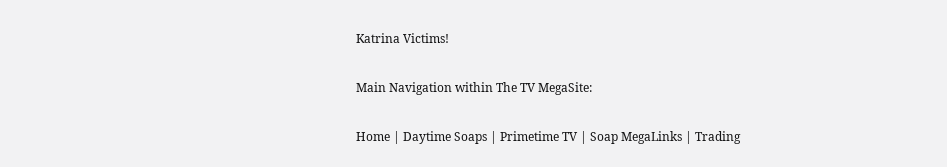Katrina Victims!

Main Navigation within The TV MegaSite:

Home | Daytime Soaps | Primetime TV | Soap MegaLinks | Trading